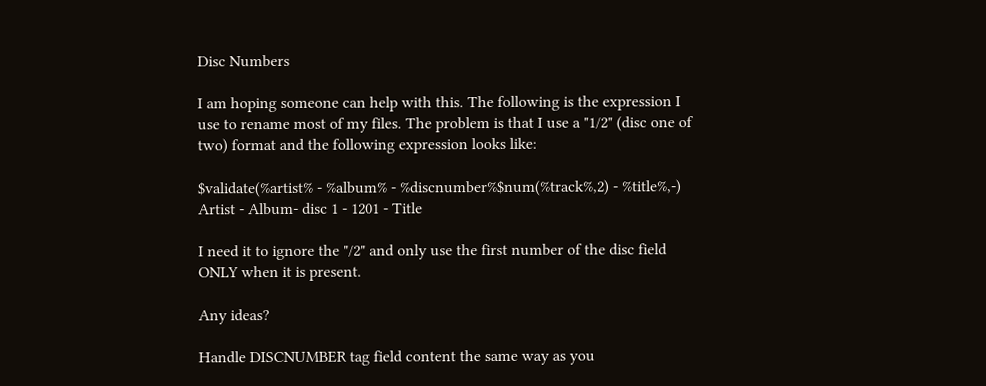Disc Numbers

I am hoping someone can help with this. The following is the expression I use to rename most of my files. The problem is that I use a "1/2" (disc one of two) format and the following expression looks like:

$validate(%artist% - %album% - %discnumber%$num(%track%,2) - %title%,-)
Artist - Album- disc 1 - 1201 - Title

I need it to ignore the "/2" and only use the first number of the disc field ONLY when it is present.

Any ideas?

Handle DISCNUMBER tag field content the same way as you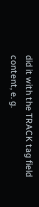did it with the TRACK tag field content, e. g.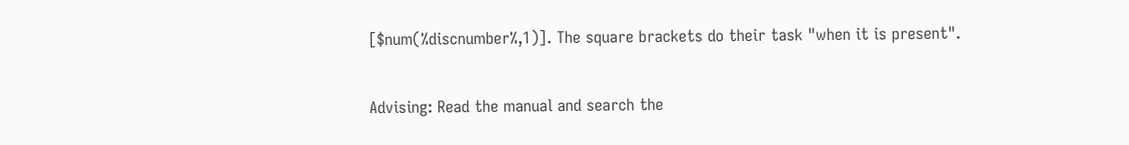[$num(%discnumber%,1)]. The square brackets do their task "when it is present".

Advising: Read the manual and search the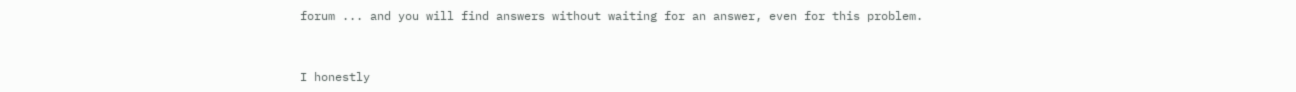forum ... and you will find answers without waiting for an answer, even for this problem.


I honestly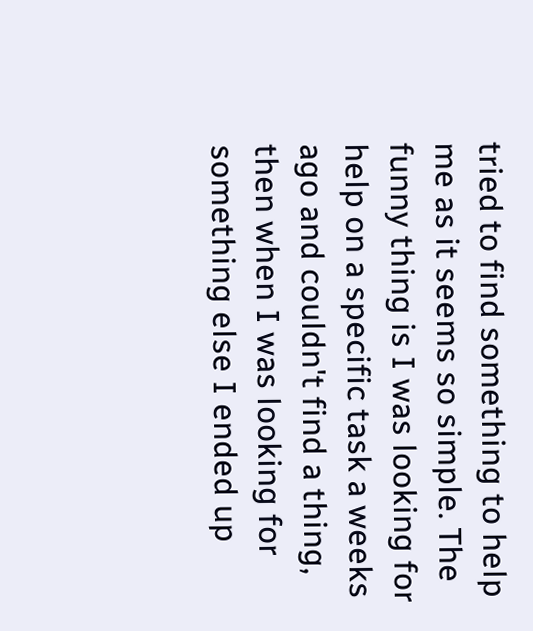tried to find something to help me as it seems so simple. The funny thing is I was looking for help on a specific task a weeks ago and couldn't find a thing, then when I was looking for something else I ended up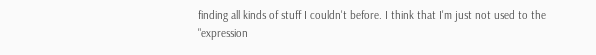finding all kinds of stuff I couldn't before. I think that I'm just not used to the "expression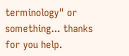terminology" or something... thanks for you help.